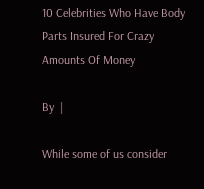10 Celebrities Who Have Body Parts Insured For Crazy Amounts Of Money

By  |

While some of us consider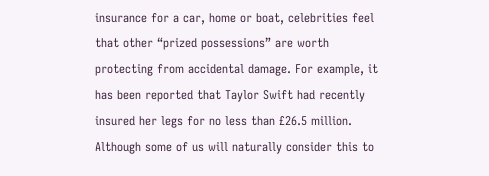insurance for a car, home or boat, celebrities feel that other “prized possessions” are worth protecting from accidental damage. For example, it has been reported that Taylor Swift had recently insured her legs for no less than £26.5 million. Although some of us will naturally consider this to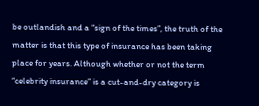be outlandish and a “sign of the times”, the truth of the matter is that this type of insurance has been taking place for years. Although whether or not the term “celebrity insurance” is a cut-and-dry category is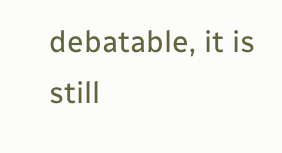debatable, it is still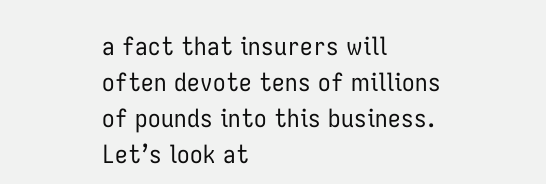a fact that insurers will often devote tens of millions of pounds into this business. Let’s look at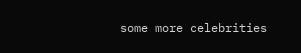some more celebrities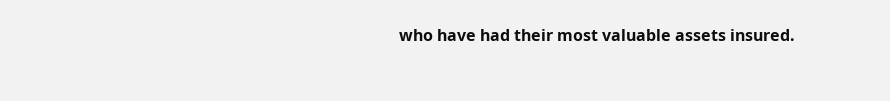who have had their most valuable assets insured.